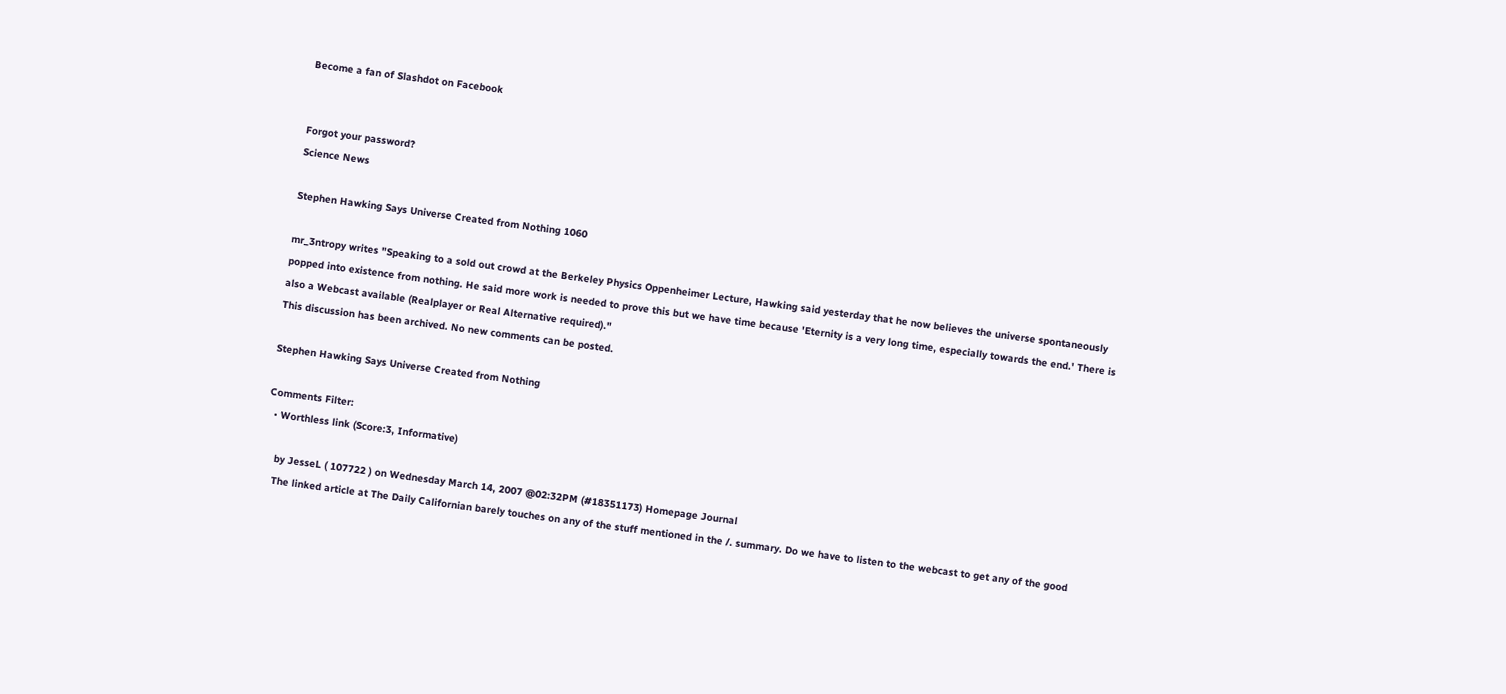Become a fan of Slashdot on Facebook


Forgot your password?
Science News

Stephen Hawking Says Universe Created from Nothing 1060

mr_3ntropy writes "Speaking to a sold out crowd at the Berkeley Physics Oppenheimer Lecture, Hawking said yesterday that he now believes the universe spontaneously popped into existence from nothing. He said more work is needed to prove this but we have time because 'Eternity is a very long time, especially towards the end.' There is also a Webcast available (Realplayer or Real Alternative required)."
This discussion has been archived. No new comments can be posted.

Stephen Hawking Says Universe Created from Nothing

Comments Filter:
  • Worthless link (Score:3, Informative)

    by JesseL ( 107722 ) on Wednesday March 14, 2007 @02:32PM (#18351173) Homepage Journal
    The linked article at The Daily Californian barely touches on any of the stuff mentioned in the /. summary. Do we have to listen to the webcast to get any of the good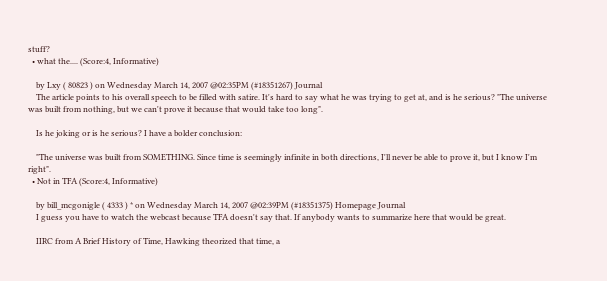stuff?
  • what the.... (Score:4, Informative)

    by Lxy ( 80823 ) on Wednesday March 14, 2007 @02:35PM (#18351267) Journal
    The article points to his overall speech to be filled with satire. It's hard to say what he was trying to get at, and is he serious? "The universe was built from nothing, but we can't prove it because that would take too long".

    Is he joking or is he serious? I have a bolder conclusion:

    "The universe was built from SOMETHING. Since time is seemingly infinite in both directions, I'll never be able to prove it, but I know I'm right".
  • Not in TFA (Score:4, Informative)

    by bill_mcgonigle ( 4333 ) * on Wednesday March 14, 2007 @02:39PM (#18351375) Homepage Journal
    I guess you have to watch the webcast because TFA doesn't say that. If anybody wants to summarize here that would be great.

    IIRC from A Brief History of Time, Hawking theorized that time, a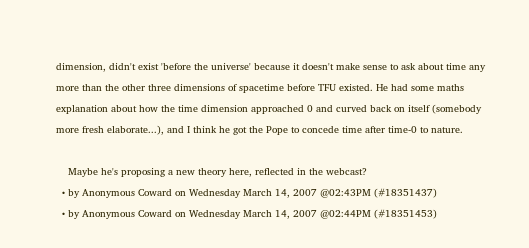dimension, didn't exist 'before the universe' because it doesn't make sense to ask about time any more than the other three dimensions of spacetime before TFU existed. He had some maths explanation about how the time dimension approached 0 and curved back on itself (somebody more fresh elaborate...), and I think he got the Pope to concede time after time-0 to nature.

    Maybe he's proposing a new theory here, reflected in the webcast?
  • by Anonymous Coward on Wednesday March 14, 2007 @02:43PM (#18351437)
  • by Anonymous Coward on Wednesday March 14, 2007 @02:44PM (#18351453)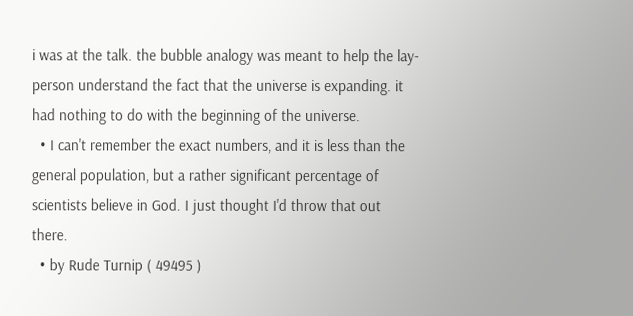i was at the talk. the bubble analogy was meant to help the lay-person understand the fact that the universe is expanding. it had nothing to do with the beginning of the universe.
  • I can't remember the exact numbers, and it is less than the general population, but a rather significant percentage of scientists believe in God. I just thought I'd throw that out there.
  • by Rude Turnip ( 49495 )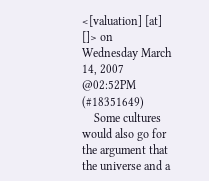<[valuation] [at] []> on Wednesday March 14, 2007 @02:52PM (#18351649)
    Some cultures would also go for the argument that the universe and a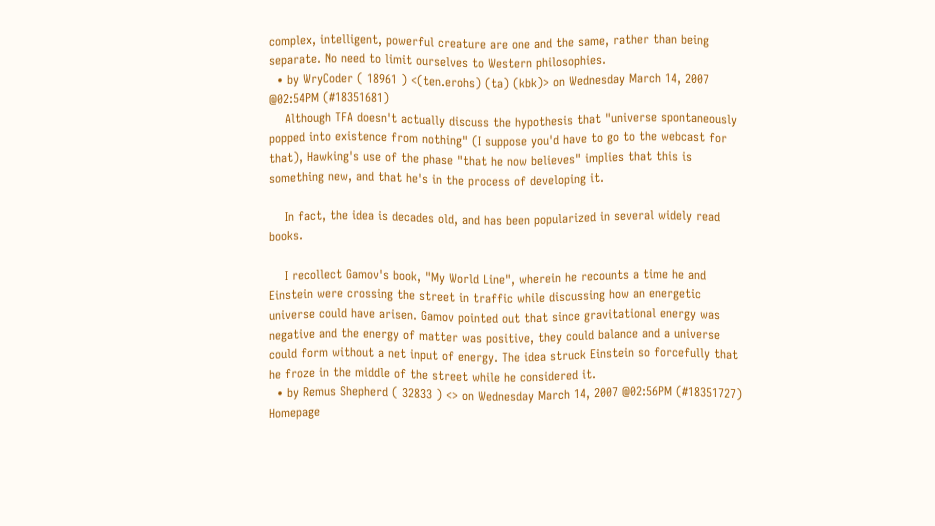complex, intelligent, powerful creature are one and the same, rather than being separate. No need to limit ourselves to Western philosophies.
  • by WryCoder ( 18961 ) <(ten.erohs) (ta) (kbk)> on Wednesday March 14, 2007 @02:54PM (#18351681)
    Although TFA doesn't actually discuss the hypothesis that "universe spontaneously popped into existence from nothing" (I suppose you'd have to go to the webcast for that), Hawking's use of the phase "that he now believes" implies that this is something new, and that he's in the process of developing it.

    In fact, the idea is decades old, and has been popularized in several widely read books.

    I recollect Gamov's book, "My World Line", wherein he recounts a time he and Einstein were crossing the street in traffic while discussing how an energetic universe could have arisen. Gamov pointed out that since gravitational energy was negative and the energy of matter was positive, they could balance and a universe could form without a net input of energy. The idea struck Einstein so forcefully that he froze in the middle of the street while he considered it.
  • by Remus Shepherd ( 32833 ) <> on Wednesday March 14, 2007 @02:56PM (#18351727) Homepage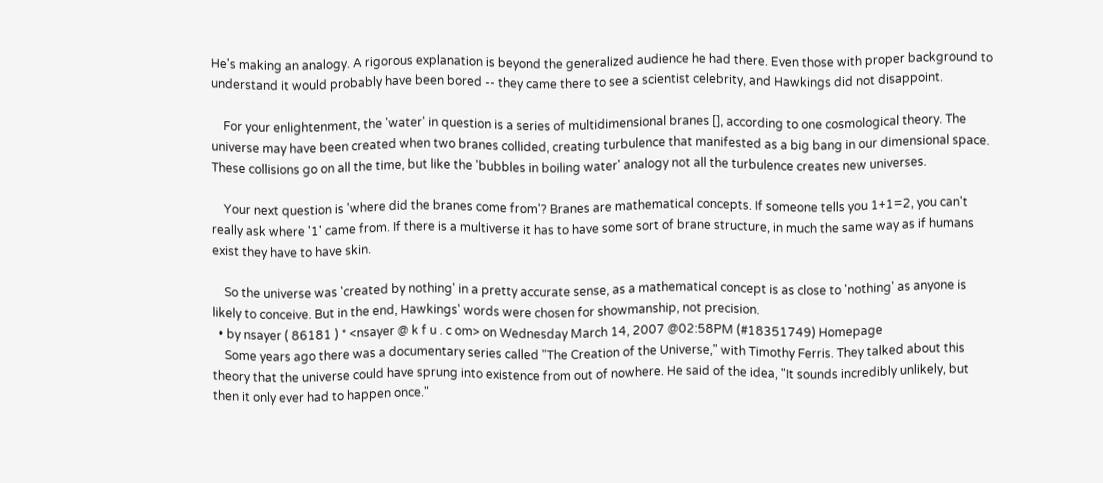He's making an analogy. A rigorous explanation is beyond the generalized audience he had there. Even those with proper background to understand it would probably have been bored -- they came there to see a scientist celebrity, and Hawkings did not disappoint.

    For your enlightenment, the 'water' in question is a series of multidimensional branes [], according to one cosmological theory. The universe may have been created when two branes collided, creating turbulence that manifested as a big bang in our dimensional space. These collisions go on all the time, but like the 'bubbles in boiling water' analogy not all the turbulence creates new universes.

    Your next question is 'where did the branes come from'? Branes are mathematical concepts. If someone tells you 1+1=2, you can't really ask where '1' came from. If there is a multiverse it has to have some sort of brane structure, in much the same way as if humans exist they have to have skin.

    So the universe was 'created by nothing' in a pretty accurate sense, as a mathematical concept is as close to 'nothing' as anyone is likely to conceive. But in the end, Hawkings' words were chosen for showmanship, not precision.
  • by nsayer ( 86181 ) * <nsayer @ k f u . c om> on Wednesday March 14, 2007 @02:58PM (#18351749) Homepage
    Some years ago there was a documentary series called "The Creation of the Universe," with Timothy Ferris. They talked about this theory that the universe could have sprung into existence from out of nowhere. He said of the idea, "It sounds incredibly unlikely, but then it only ever had to happen once."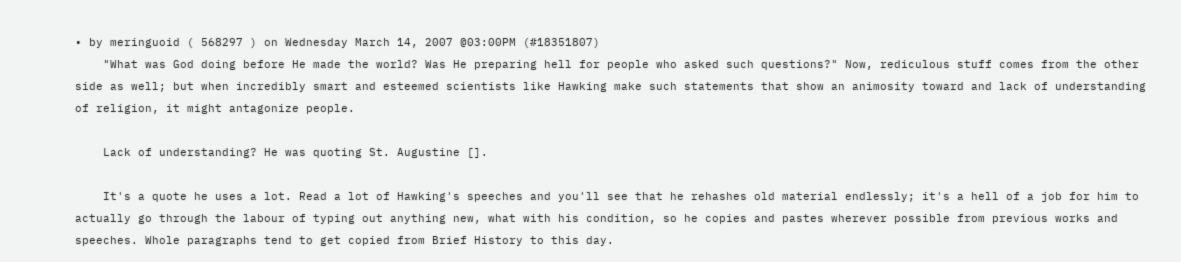• by meringuoid ( 568297 ) on Wednesday March 14, 2007 @03:00PM (#18351807)
    "What was God doing before He made the world? Was He preparing hell for people who asked such questions?" Now, rediculous stuff comes from the other side as well; but when incredibly smart and esteemed scientists like Hawking make such statements that show an animosity toward and lack of understanding of religion, it might antagonize people.

    Lack of understanding? He was quoting St. Augustine [].

    It's a quote he uses a lot. Read a lot of Hawking's speeches and you'll see that he rehashes old material endlessly; it's a hell of a job for him to actually go through the labour of typing out anything new, what with his condition, so he copies and pastes wherever possible from previous works and speeches. Whole paragraphs tend to get copied from Brief History to this day.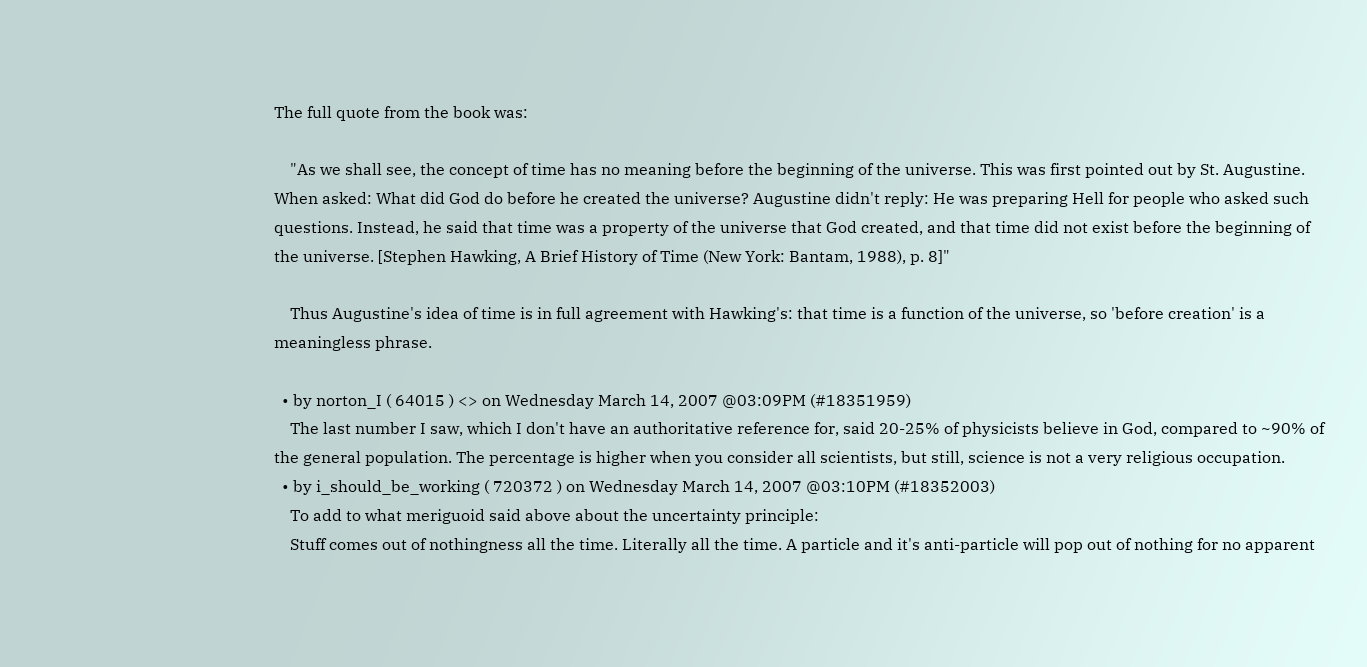The full quote from the book was:

    "As we shall see, the concept of time has no meaning before the beginning of the universe. This was first pointed out by St. Augustine. When asked: What did God do before he created the universe? Augustine didn't reply: He was preparing Hell for people who asked such questions. Instead, he said that time was a property of the universe that God created, and that time did not exist before the beginning of the universe. [Stephen Hawking, A Brief History of Time (New York: Bantam, 1988), p. 8]"

    Thus Augustine's idea of time is in full agreement with Hawking's: that time is a function of the universe, so 'before creation' is a meaningless phrase.

  • by norton_I ( 64015 ) <> on Wednesday March 14, 2007 @03:09PM (#18351959)
    The last number I saw, which I don't have an authoritative reference for, said 20-25% of physicists believe in God, compared to ~90% of the general population. The percentage is higher when you consider all scientists, but still, science is not a very religious occupation.
  • by i_should_be_working ( 720372 ) on Wednesday March 14, 2007 @03:10PM (#18352003)
    To add to what meriguoid said above about the uncertainty principle:
    Stuff comes out of nothingness all the time. Literally all the time. A particle and it's anti-particle will pop out of nothing for no apparent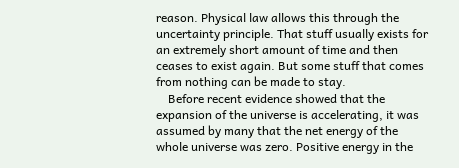reason. Physical law allows this through the uncertainty principle. That stuff usually exists for an extremely short amount of time and then ceases to exist again. But some stuff that comes from nothing can be made to stay.
    Before recent evidence showed that the expansion of the universe is accelerating, it was assumed by many that the net energy of the whole universe was zero. Positive energy in the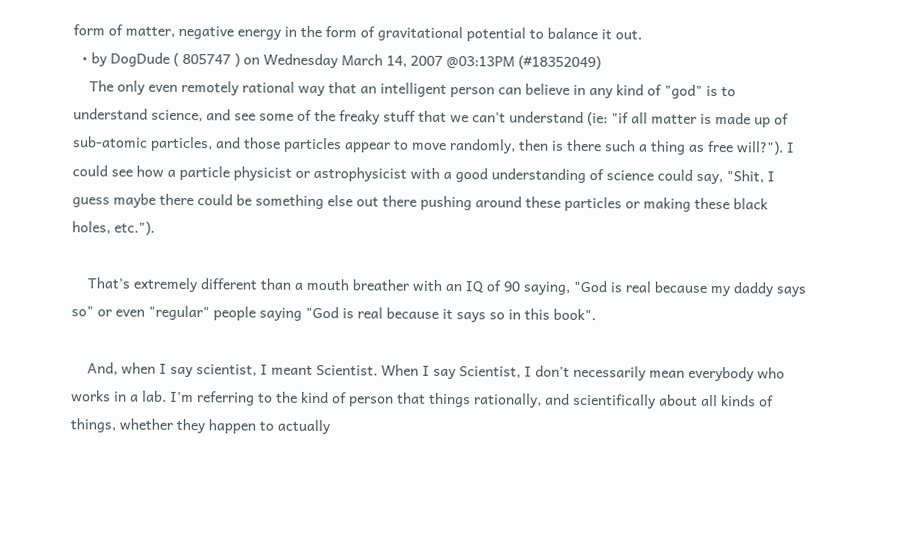form of matter, negative energy in the form of gravitational potential to balance it out.
  • by DogDude ( 805747 ) on Wednesday March 14, 2007 @03:13PM (#18352049)
    The only even remotely rational way that an intelligent person can believe in any kind of "god" is to understand science, and see some of the freaky stuff that we can't understand (ie: "if all matter is made up of sub-atomic particles, and those particles appear to move randomly, then is there such a thing as free will?"). I could see how a particle physicist or astrophysicist with a good understanding of science could say, "Shit, I guess maybe there could be something else out there pushing around these particles or making these black holes, etc.").

    That's extremely different than a mouth breather with an IQ of 90 saying, "God is real because my daddy says so" or even "regular" people saying "God is real because it says so in this book".

    And, when I say scientist, I meant Scientist. When I say Scientist, I don't necessarily mean everybody who works in a lab. I'm referring to the kind of person that things rationally, and scientifically about all kinds of things, whether they happen to actually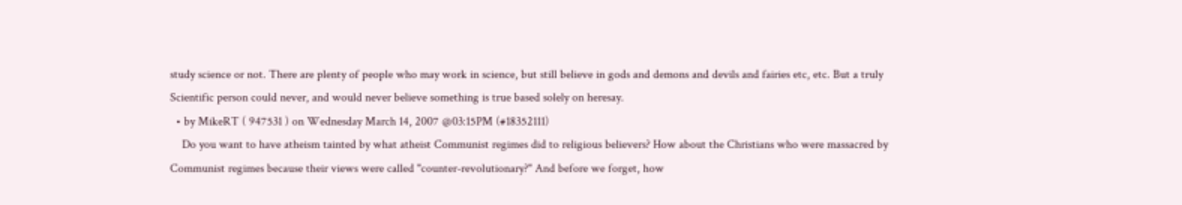study science or not. There are plenty of people who may work in science, but still believe in gods and demons and devils and fairies etc, etc. But a truly Scientific person could never, and would never believe something is true based solely on heresay.
  • by MikeRT ( 947531 ) on Wednesday March 14, 2007 @03:15PM (#18352111)
    Do you want to have atheism tainted by what atheist Communist regimes did to religious believers? How about the Christians who were massacred by Communist regimes because their views were called "counter-revolutionary?" And before we forget, how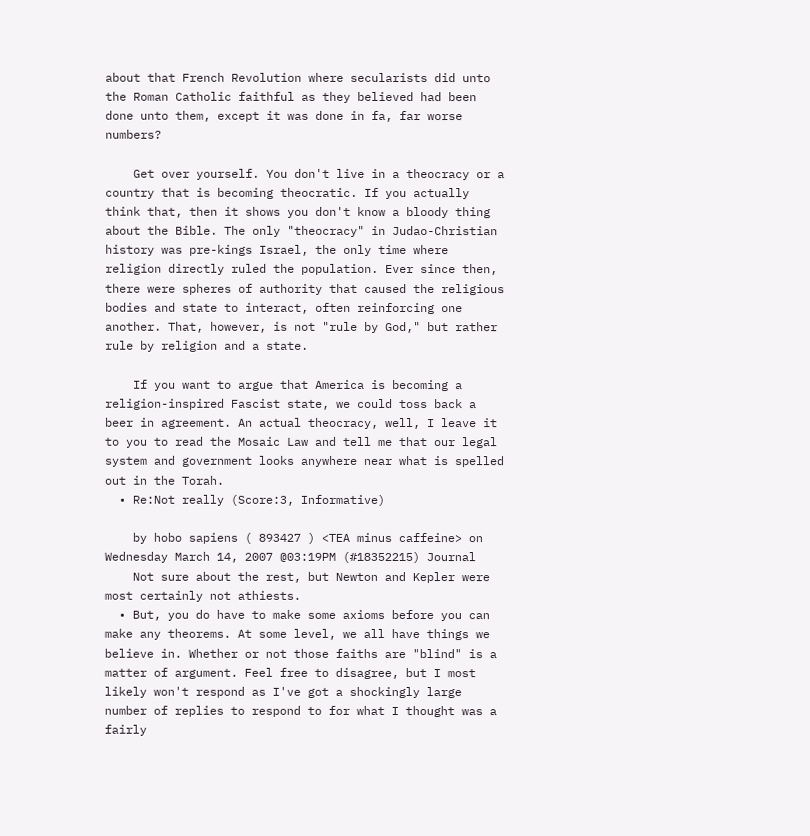about that French Revolution where secularists did unto the Roman Catholic faithful as they believed had been done unto them, except it was done in fa, far worse numbers?

    Get over yourself. You don't live in a theocracy or a country that is becoming theocratic. If you actually think that, then it shows you don't know a bloody thing about the Bible. The only "theocracy" in Judao-Christian history was pre-kings Israel, the only time where religion directly ruled the population. Ever since then, there were spheres of authority that caused the religious bodies and state to interact, often reinforcing one another. That, however, is not "rule by God," but rather rule by religion and a state.

    If you want to argue that America is becoming a religion-inspired Fascist state, we could toss back a beer in agreement. An actual theocracy, well, I leave it to you to read the Mosaic Law and tell me that our legal system and government looks anywhere near what is spelled out in the Torah.
  • Re:Not really (Score:3, Informative)

    by hobo sapiens ( 893427 ) <TEA minus caffeine> on Wednesday March 14, 2007 @03:19PM (#18352215) Journal
    Not sure about the rest, but Newton and Kepler were most certainly not athiests.
  • But, you do have to make some axioms before you can make any theorems. At some level, we all have things we believe in. Whether or not those faiths are "blind" is a matter of argument. Feel free to disagree, but I most likely won't respond as I've got a shockingly large number of replies to respond to for what I thought was a fairly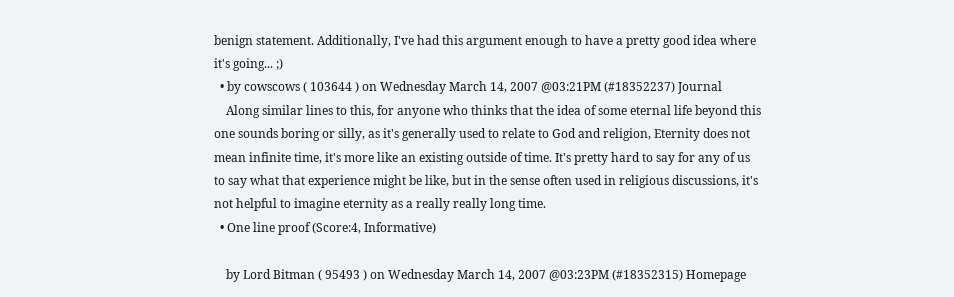benign statement. Additionally, I've had this argument enough to have a pretty good idea where it's going... ;)
  • by cowscows ( 103644 ) on Wednesday March 14, 2007 @03:21PM (#18352237) Journal
    Along similar lines to this, for anyone who thinks that the idea of some eternal life beyond this one sounds boring or silly, as it's generally used to relate to God and religion, Eternity does not mean infinite time, it's more like an existing outside of time. It's pretty hard to say for any of us to say what that experience might be like, but in the sense often used in religious discussions, it's not helpful to imagine eternity as a really really long time.
  • One line proof (Score:4, Informative)

    by Lord Bitman ( 95493 ) on Wednesday March 14, 2007 @03:23PM (#18352315) Homepage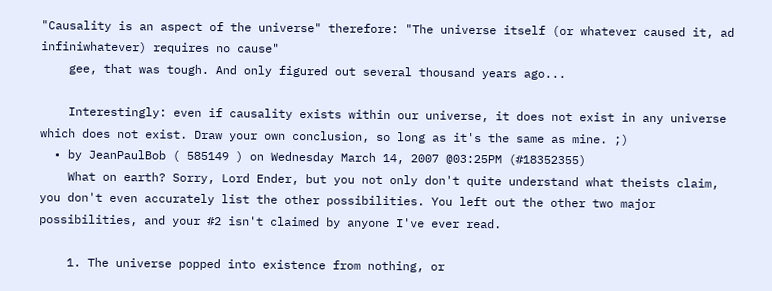"Causality is an aspect of the universe" therefore: "The universe itself (or whatever caused it, ad infiniwhatever) requires no cause"
    gee, that was tough. And only figured out several thousand years ago...

    Interestingly: even if causality exists within our universe, it does not exist in any universe which does not exist. Draw your own conclusion, so long as it's the same as mine. ;)
  • by JeanPaulBob ( 585149 ) on Wednesday March 14, 2007 @03:25PM (#18352355)
    What on earth? Sorry, Lord Ender, but you not only don't quite understand what theists claim, you don't even accurately list the other possibilities. You left out the other two major possibilities, and your #2 isn't claimed by anyone I've ever read.

    1. The universe popped into existence from nothing, or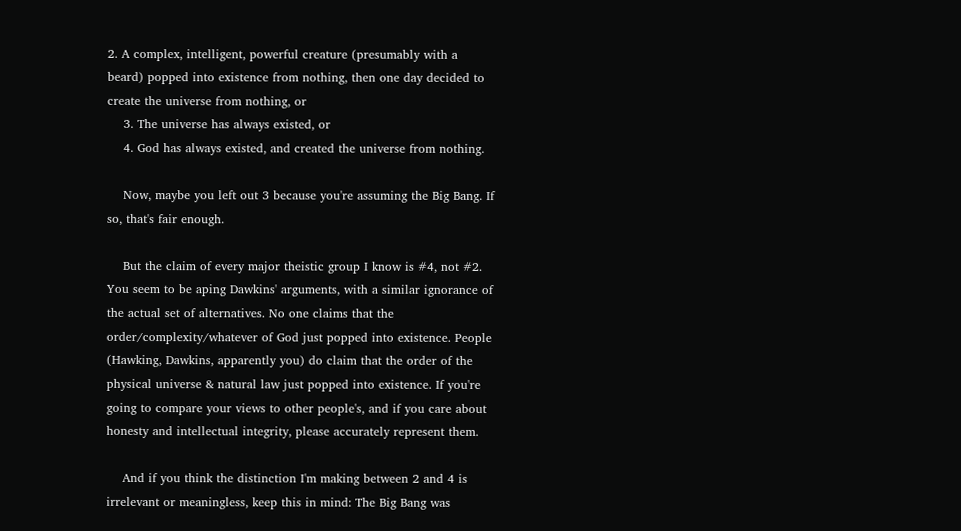2. A complex, intelligent, powerful creature (presumably with a beard) popped into existence from nothing, then one day decided to create the universe from nothing, or
    3. The universe has always existed, or
    4. God has always existed, and created the universe from nothing.

    Now, maybe you left out 3 because you're assuming the Big Bang. If so, that's fair enough.

    But the claim of every major theistic group I know is #4, not #2. You seem to be aping Dawkins' arguments, with a similar ignorance of the actual set of alternatives. No one claims that the order/complexity/whatever of God just popped into existence. People (Hawking, Dawkins, apparently you) do claim that the order of the physical universe & natural law just popped into existence. If you're going to compare your views to other people's, and if you care about honesty and intellectual integrity, please accurately represent them.

    And if you think the distinction I'm making between 2 and 4 is irrelevant or meaningless, keep this in mind: The Big Bang was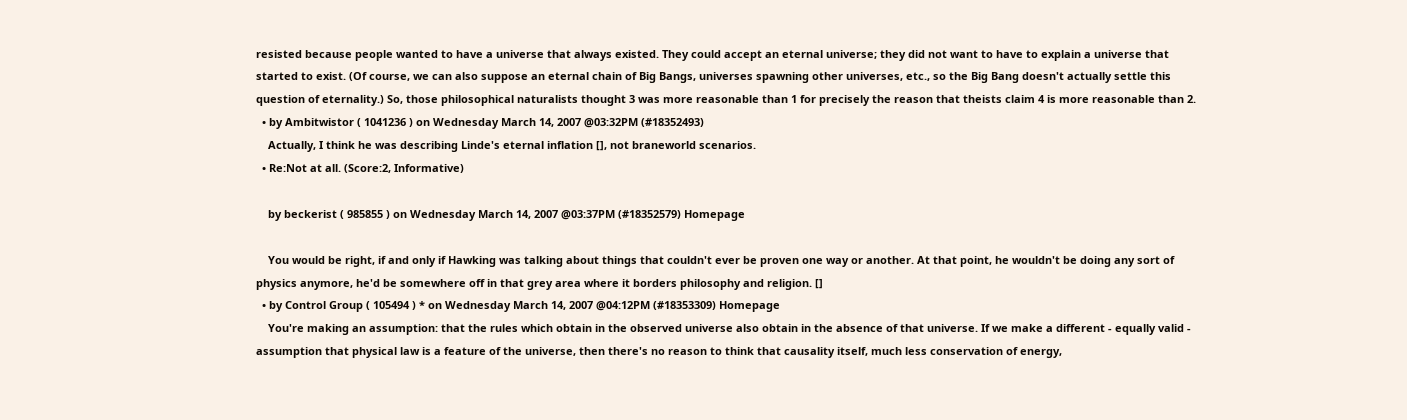resisted because people wanted to have a universe that always existed. They could accept an eternal universe; they did not want to have to explain a universe that started to exist. (Of course, we can also suppose an eternal chain of Big Bangs, universes spawning other universes, etc., so the Big Bang doesn't actually settle this question of eternality.) So, those philosophical naturalists thought 3 was more reasonable than 1 for precisely the reason that theists claim 4 is more reasonable than 2.
  • by Ambitwistor ( 1041236 ) on Wednesday March 14, 2007 @03:32PM (#18352493)
    Actually, I think he was describing Linde's eternal inflation [], not braneworld scenarios.
  • Re:Not at all. (Score:2, Informative)

    by beckerist ( 985855 ) on Wednesday March 14, 2007 @03:37PM (#18352579) Homepage

    You would be right, if and only if Hawking was talking about things that couldn't ever be proven one way or another. At that point, he wouldn't be doing any sort of physics anymore, he'd be somewhere off in that grey area where it borders philosophy and religion. []
  • by Control Group ( 105494 ) * on Wednesday March 14, 2007 @04:12PM (#18353309) Homepage
    You're making an assumption: that the rules which obtain in the observed universe also obtain in the absence of that universe. If we make a different - equally valid - assumption that physical law is a feature of the universe, then there's no reason to think that causality itself, much less conservation of energy,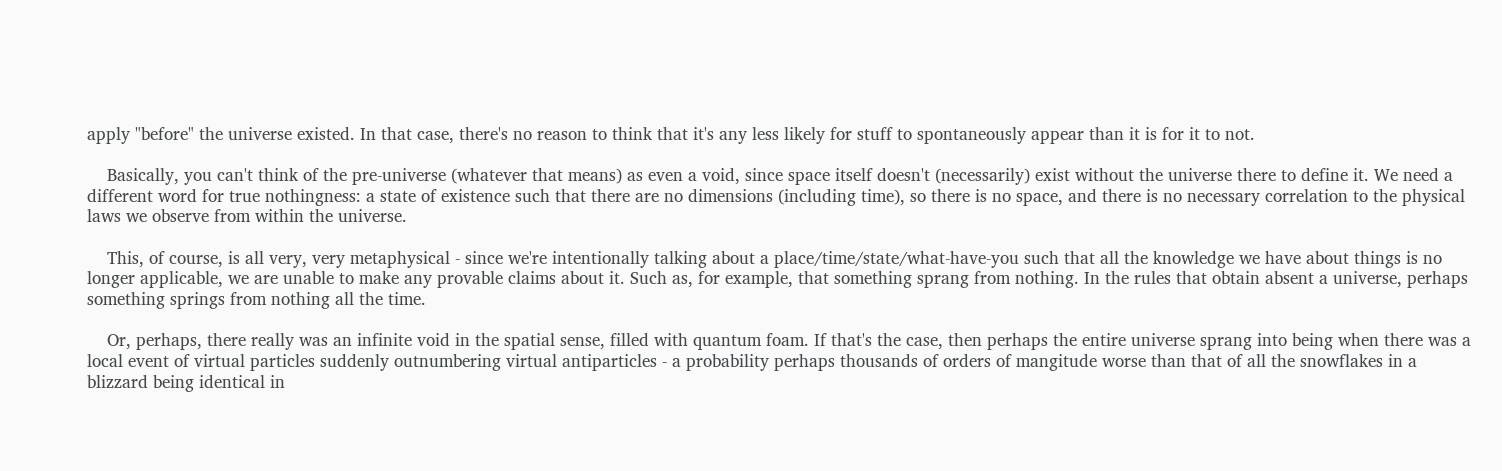apply "before" the universe existed. In that case, there's no reason to think that it's any less likely for stuff to spontaneously appear than it is for it to not.

    Basically, you can't think of the pre-universe (whatever that means) as even a void, since space itself doesn't (necessarily) exist without the universe there to define it. We need a different word for true nothingness: a state of existence such that there are no dimensions (including time), so there is no space, and there is no necessary correlation to the physical laws we observe from within the universe.

    This, of course, is all very, very metaphysical - since we're intentionally talking about a place/time/state/what-have-you such that all the knowledge we have about things is no longer applicable, we are unable to make any provable claims about it. Such as, for example, that something sprang from nothing. In the rules that obtain absent a universe, perhaps something springs from nothing all the time.

    Or, perhaps, there really was an infinite void in the spatial sense, filled with quantum foam. If that's the case, then perhaps the entire universe sprang into being when there was a local event of virtual particles suddenly outnumbering virtual antiparticles - a probability perhaps thousands of orders of mangitude worse than that of all the snowflakes in a blizzard being identical in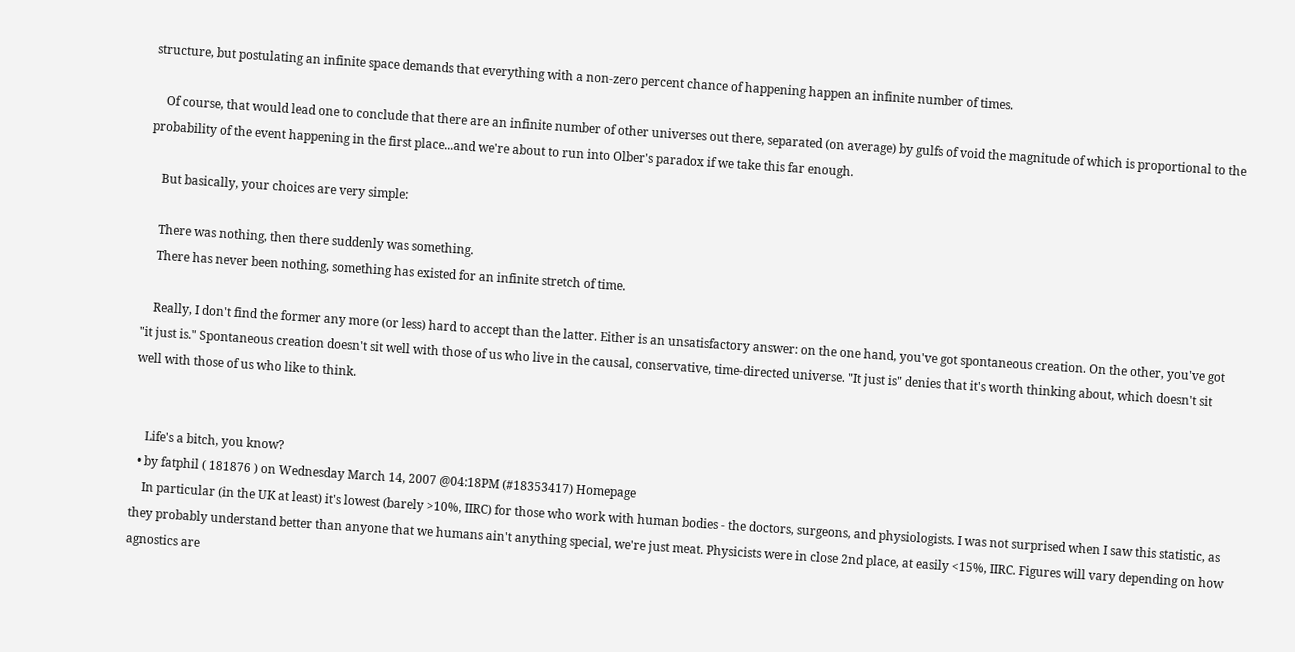structure, but postulating an infinite space demands that everything with a non-zero percent chance of happening happen an infinite number of times.

    Of course, that would lead one to conclude that there are an infinite number of other universes out there, separated (on average) by gulfs of void the magnitude of which is proportional to the probability of the event happening in the first place...and we're about to run into Olber's paradox if we take this far enough.

    But basically, your choices are very simple:

    There was nothing, then there suddenly was something.
    There has never been nothing, something has existed for an infinite stretch of time.

    Really, I don't find the former any more (or less) hard to accept than the latter. Either is an unsatisfactory answer: on the one hand, you've got spontaneous creation. On the other, you've got "it just is." Spontaneous creation doesn't sit well with those of us who live in the causal, conservative, time-directed universe. "It just is" denies that it's worth thinking about, which doesn't sit well with those of us who like to think.


    Life's a bitch, you know?
  • by fatphil ( 181876 ) on Wednesday March 14, 2007 @04:18PM (#18353417) Homepage
    In particular (in the UK at least) it's lowest (barely >10%, IIRC) for those who work with human bodies - the doctors, surgeons, and physiologists. I was not surprised when I saw this statistic, as they probably understand better than anyone that we humans ain't anything special, we're just meat. Physicists were in close 2nd place, at easily <15%, IIRC. Figures will vary depending on how agnostics are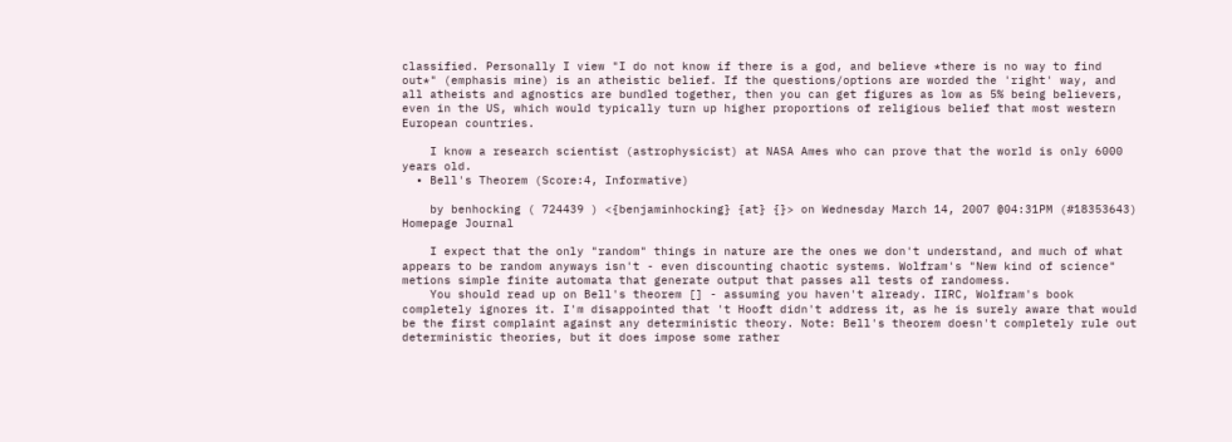classified. Personally I view "I do not know if there is a god, and believe *there is no way to find out*" (emphasis mine) is an atheistic belief. If the questions/options are worded the 'right' way, and all atheists and agnostics are bundled together, then you can get figures as low as 5% being believers, even in the US, which would typically turn up higher proportions of religious belief that most western European countries.

    I know a research scientist (astrophysicist) at NASA Ames who can prove that the world is only 6000 years old.
  • Bell's Theorem (Score:4, Informative)

    by benhocking ( 724439 ) <{benjaminhocking} {at} {}> on Wednesday March 14, 2007 @04:31PM (#18353643) Homepage Journal

    I expect that the only "random" things in nature are the ones we don't understand, and much of what appears to be random anyways isn't - even discounting chaotic systems. Wolfram's "New kind of science" metions simple finite automata that generate output that passes all tests of randomess.
    You should read up on Bell's theorem [] - assuming you haven't already. IIRC, Wolfram's book completely ignores it. I'm disappointed that 't Hooft didn't address it, as he is surely aware that would be the first complaint against any deterministic theory. Note: Bell's theorem doesn't completely rule out deterministic theories, but it does impose some rather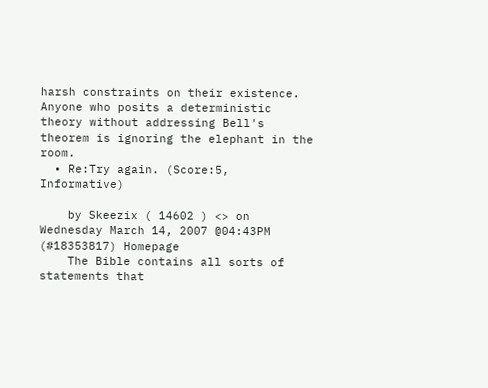harsh constraints on their existence. Anyone who posits a deterministic theory without addressing Bell's theorem is ignoring the elephant in the room.
  • Re:Try again. (Score:5, Informative)

    by Skeezix ( 14602 ) <> on Wednesday March 14, 2007 @04:43PM (#18353817) Homepage
    The Bible contains all sorts of statements that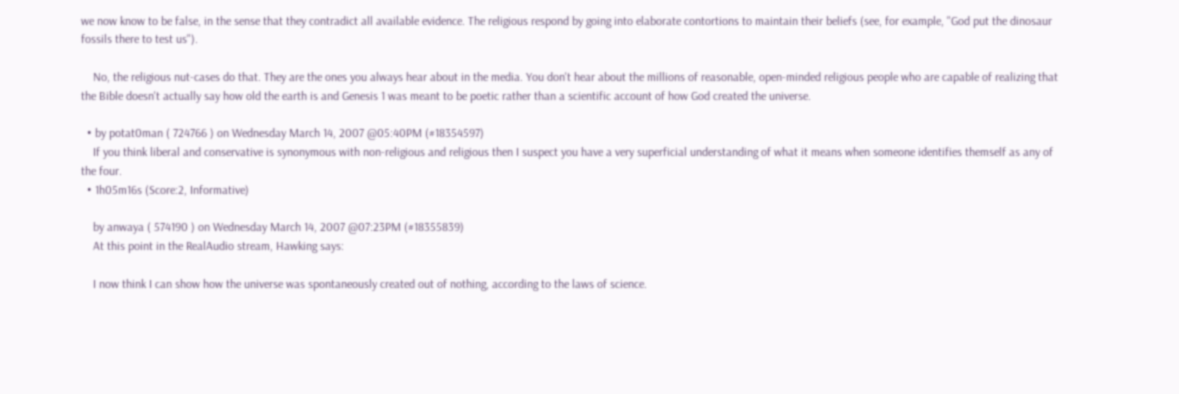we now know to be false, in the sense that they contradict all available evidence. The religious respond by going into elaborate contortions to maintain their beliefs (see, for example, "God put the dinosaur fossils there to test us").

    No, the religious nut-cases do that. They are the ones you always hear about in the media. You don't hear about the millions of reasonable, open-minded religious people who are capable of realizing that the Bible doesn't actually say how old the earth is and Genesis 1 was meant to be poetic rather than a scientific account of how God created the universe.

  • by potat0man ( 724766 ) on Wednesday March 14, 2007 @05:40PM (#18354597)
    If you think liberal and conservative is synonymous with non-religious and religious then I suspect you have a very superficial understanding of what it means when someone identifies themself as any of the four.
  • 1h05m16s (Score:2, Informative)

    by anwaya ( 574190 ) on Wednesday March 14, 2007 @07:23PM (#18355839)
    At this point in the RealAudio stream, Hawking says:

    I now think I can show how the universe was spontaneously created out of nothing, according to the laws of science.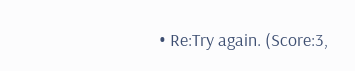• Re:Try again. (Score:3,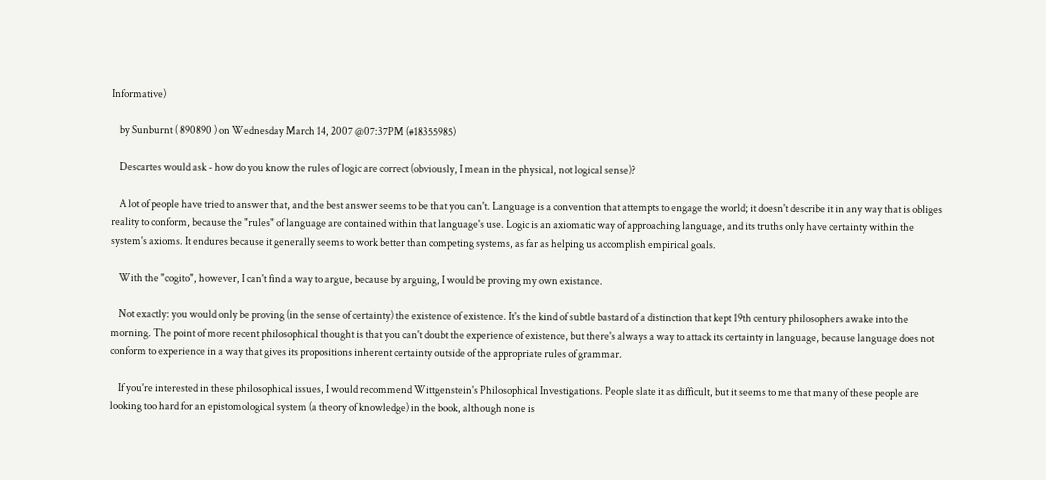Informative)

    by Sunburnt ( 890890 ) on Wednesday March 14, 2007 @07:37PM (#18355985)

    Descartes would ask - how do you know the rules of logic are correct (obviously, I mean in the physical, not logical sense)?

    A lot of people have tried to answer that, and the best answer seems to be that you can't. Language is a convention that attempts to engage the world; it doesn't describe it in any way that is obliges reality to conform, because the "rules" of language are contained within that language's use. Logic is an axiomatic way of approaching language, and its truths only have certainty within the system's axioms. It endures because it generally seems to work better than competing systems, as far as helping us accomplish empirical goals.

    With the "cogito", however, I can't find a way to argue, because by arguing, I would be proving my own existance.

    Not exactly: you would only be proving (in the sense of certainty) the existence of existence. It's the kind of subtle bastard of a distinction that kept 19th century philosophers awake into the morning. The point of more recent philosophical thought is that you can't doubt the experience of existence, but there's always a way to attack its certainty in language, because language does not conform to experience in a way that gives its propositions inherent certainty outside of the appropriate rules of grammar.

    If you're interested in these philosophical issues, I would recommend Wittgenstein's Philosophical Investigations. People slate it as difficult, but it seems to me that many of these people are looking too hard for an epistomological system (a theory of knowledge) in the book, although none is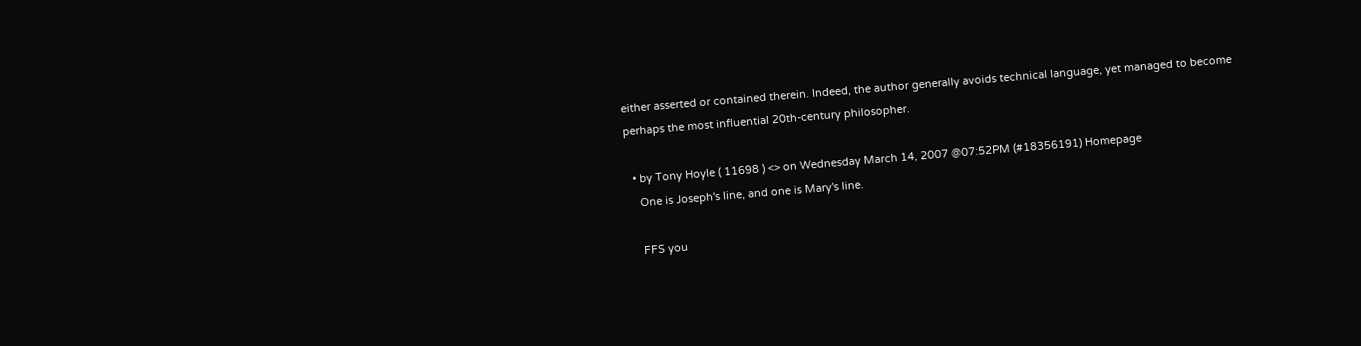either asserted or contained therein. Indeed, the author generally avoids technical language, yet managed to become perhaps the most influential 20th-century philosopher.

  • by Tony Hoyle ( 11698 ) <> on Wednesday March 14, 2007 @07:52PM (#18356191) Homepage
    One is Joseph's line, and one is Mary's line.

    FFS you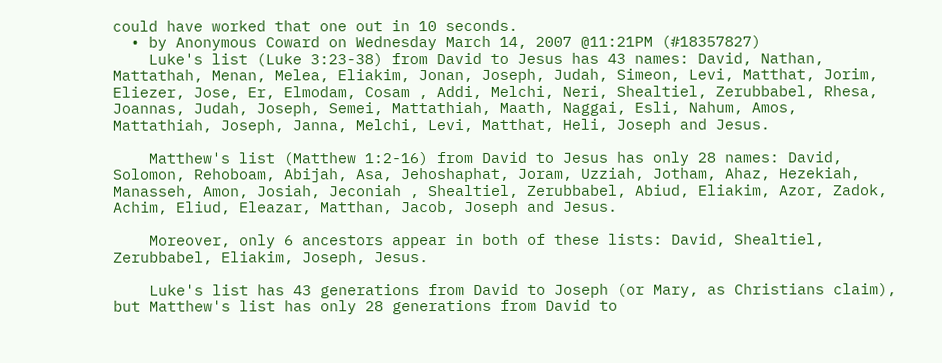could have worked that one out in 10 seconds.
  • by Anonymous Coward on Wednesday March 14, 2007 @11:21PM (#18357827)
    Luke's list (Luke 3:23-38) from David to Jesus has 43 names: David, Nathan, Mattathah, Menan, Melea, Eliakim, Jonan, Joseph, Judah, Simeon, Levi, Matthat, Jorim, Eliezer, Jose, Er, Elmodam, Cosam , Addi, Melchi, Neri, Shealtiel, Zerubbabel, Rhesa, Joannas, Judah, Joseph, Semei, Mattathiah, Maath, Naggai, Esli, Nahum, Amos, Mattathiah, Joseph, Janna, Melchi, Levi, Matthat, Heli, Joseph and Jesus.

    Matthew's list (Matthew 1:2-16) from David to Jesus has only 28 names: David, Solomon, Rehoboam, Abijah, Asa, Jehoshaphat, Joram, Uzziah, Jotham, Ahaz, Hezekiah, Manasseh, Amon, Josiah, Jeconiah , Shealtiel, Zerubbabel, Abiud, Eliakim, Azor, Zadok, Achim, Eliud, Eleazar, Matthan, Jacob, Joseph and Jesus.

    Moreover, only 6 ancestors appear in both of these lists: David, Shealtiel, Zerubbabel, Eliakim, Joseph, Jesus.

    Luke's list has 43 generations from David to Joseph (or Mary, as Christians claim), but Matthew's list has only 28 generations from David to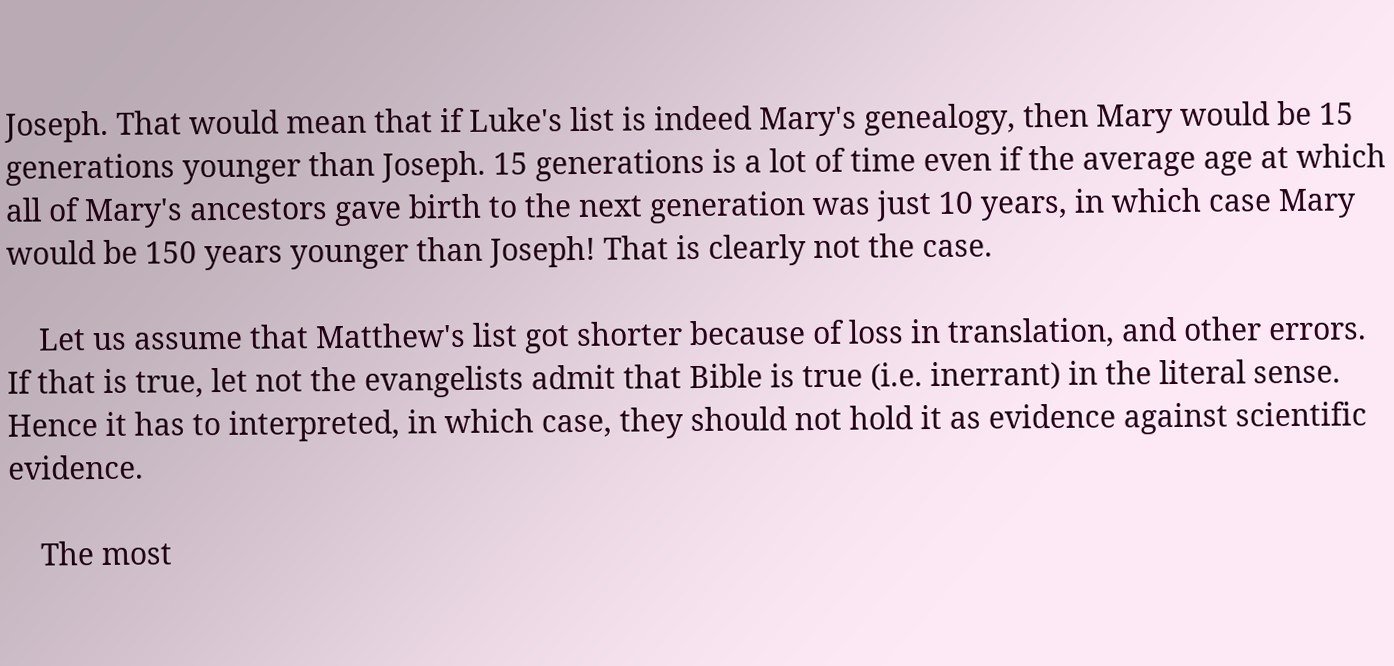Joseph. That would mean that if Luke's list is indeed Mary's genealogy, then Mary would be 15 generations younger than Joseph. 15 generations is a lot of time even if the average age at which all of Mary's ancestors gave birth to the next generation was just 10 years, in which case Mary would be 150 years younger than Joseph! That is clearly not the case.

    Let us assume that Matthew's list got shorter because of loss in translation, and other errors. If that is true, let not the evangelists admit that Bible is true (i.e. inerrant) in the literal sense. Hence it has to interpreted, in which case, they should not hold it as evidence against scientific evidence.

    The most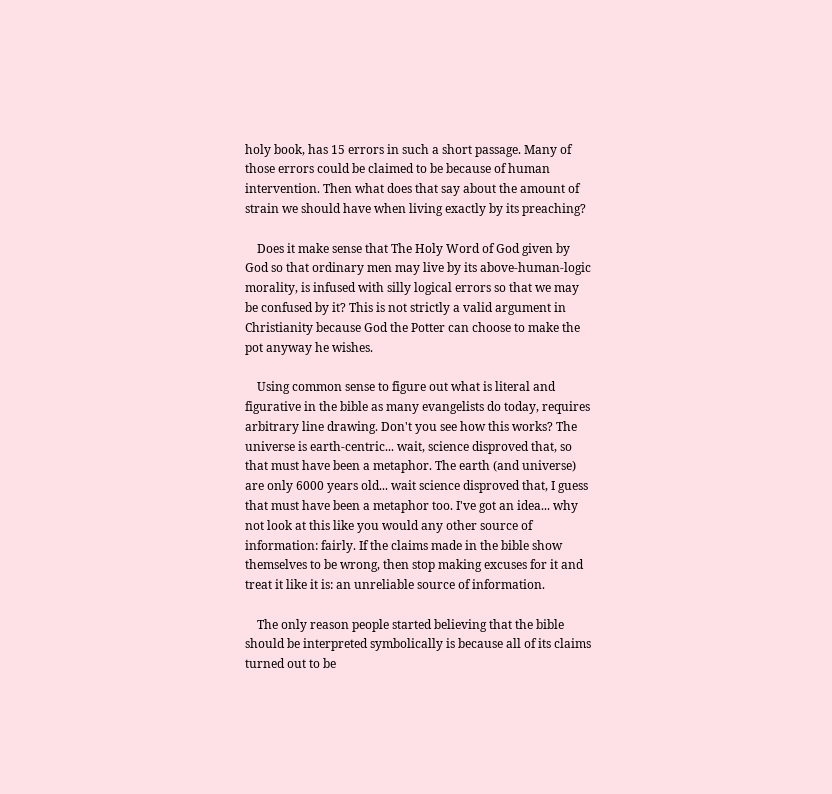holy book, has 15 errors in such a short passage. Many of those errors could be claimed to be because of human intervention. Then what does that say about the amount of strain we should have when living exactly by its preaching?

    Does it make sense that The Holy Word of God given by God so that ordinary men may live by its above-human-logic morality, is infused with silly logical errors so that we may be confused by it? This is not strictly a valid argument in Christianity because God the Potter can choose to make the pot anyway he wishes.

    Using common sense to figure out what is literal and figurative in the bible as many evangelists do today, requires arbitrary line drawing. Don't you see how this works? The universe is earth-centric... wait, science disproved that, so that must have been a metaphor. The earth (and universe) are only 6000 years old... wait science disproved that, I guess that must have been a metaphor too. I've got an idea... why not look at this like you would any other source of information: fairly. If the claims made in the bible show themselves to be wrong, then stop making excuses for it and treat it like it is: an unreliable source of information.

    The only reason people started believing that the bible should be interpreted symbolically is because all of its claims turned out to be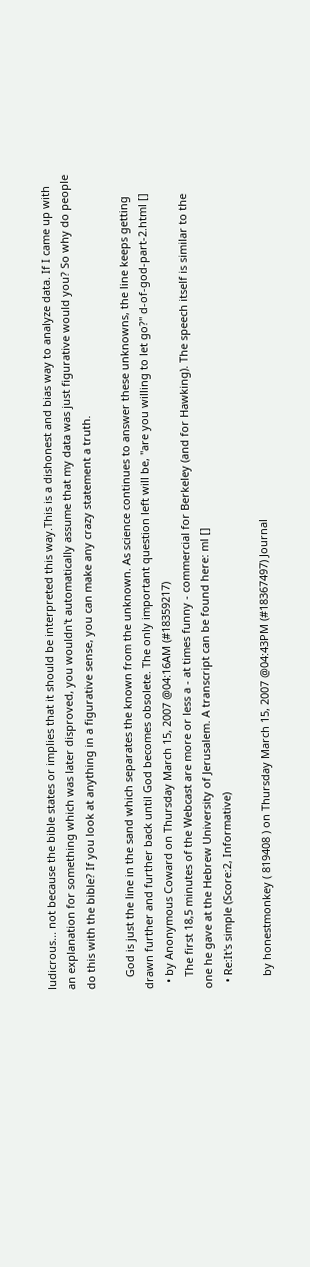ludicrous... not because the bible states or implies that it should be interpreted this way.This is a dishonest and bias way to analyze data. If I came up with an explanation for something which was later disproved, you wouldn't automatically assume that my data was just figurative would you? So why do people do this with the bible? If you look at anything in a figurative sense, you can make any crazy statement a truth.

    God is just the line in the sand which separates the known from the unknown. As science continues to answer these unknowns, the line keeps getting drawn further and further back until God becomes obsolete. The only important question left will be, "are you willing to let go?" d-of-god-part-2.html []
  • by Anonymous Coward on Thursday March 15, 2007 @04:16AM (#18359217)
    The first 18,5 minutes of the Webcast are more or less a - at times funny - commercial for Berkeley (and for Hawking). The speech itself is similar to the one he gave at the Hebrew University of Jerusalem. A transcript can be found here: ml []
  • Re:It's simple (Score:2, Informative)

    by honestmonkey ( 819408 ) on Thursday March 15, 2007 @04:43PM (#18367497) Journal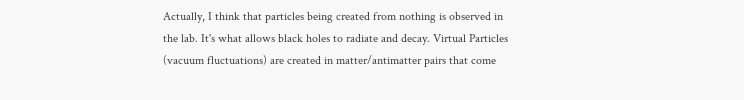Actually, I think that particles being created from nothing is observed in the lab. It's what allows black holes to radiate and decay. Virtual Particles (vacuum fluctuations) are created in matter/antimatter pairs that come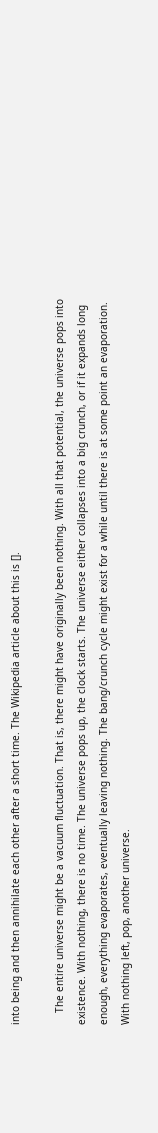into being and then annihilate each other after a short time. The Wikipedia article about this is [].

    The entire universe might be a vacuum fluctuation. That is, there might have originally been nothing. With all that potential, the universe pops into existence. With nothing, there is no time. The universe pops up, the clock starts. The universe either collapses into a big crunch, or if it expands long enough, everything evaporates, eventually leaving nothing. The bang/crunch cycle might exist for a while until there is at some point an evaporation. With nothing left, pop, another universe.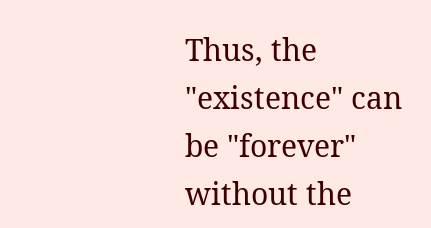Thus, the "existence" can be "forever" without the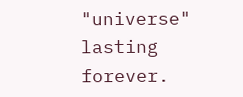"universe" lasting forever.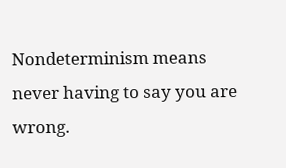Nondeterminism means never having to say you are wrong.